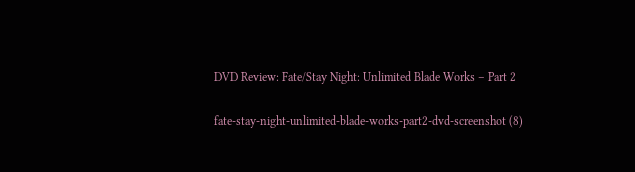DVD Review: Fate/Stay Night: Unlimited Blade Works – Part 2

fate-stay-night-unlimited-blade-works-part2-dvd-screenshot (8)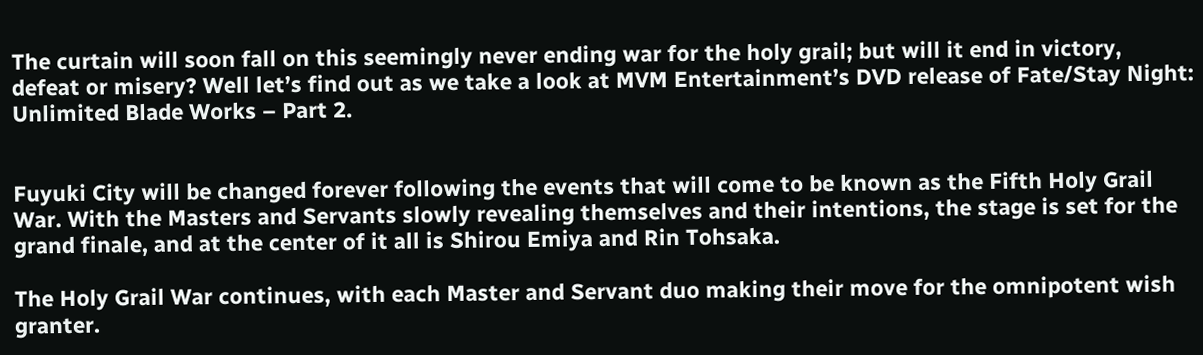The curtain will soon fall on this seemingly never ending war for the holy grail; but will it end in victory, defeat or misery? Well let’s find out as we take a look at MVM Entertainment’s DVD release of Fate/Stay Night: Unlimited Blade Works – Part 2.


Fuyuki City will be changed forever following the events that will come to be known as the Fifth Holy Grail War. With the Masters and Servants slowly revealing themselves and their intentions, the stage is set for the grand finale, and at the center of it all is Shirou Emiya and Rin Tohsaka.

The Holy Grail War continues, with each Master and Servant duo making their move for the omnipotent wish granter.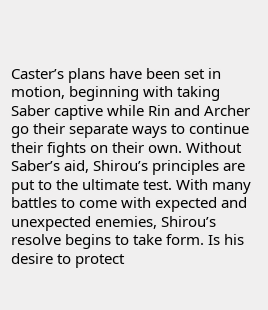Caster’s plans have been set in motion, beginning with taking Saber captive while Rin and Archer go their separate ways to continue their fights on their own. Without Saber’s aid, Shirou’s principles are put to the ultimate test. With many battles to come with expected and unexpected enemies, Shirou’s resolve begins to take form. Is his desire to protect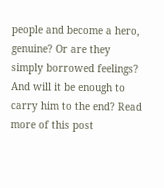people and become a hero, genuine? Or are they simply borrowed feelings? And will it be enough to carry him to the end? Read more of this post